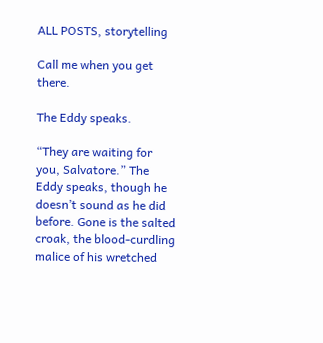ALL POSTS, storytelling

Call me when you get there.

The Eddy speaks.

“They are waiting for you, Salvatore.” The Eddy speaks, though he doesn’t sound as he did before. Gone is the salted croak, the blood-curdling malice of his wretched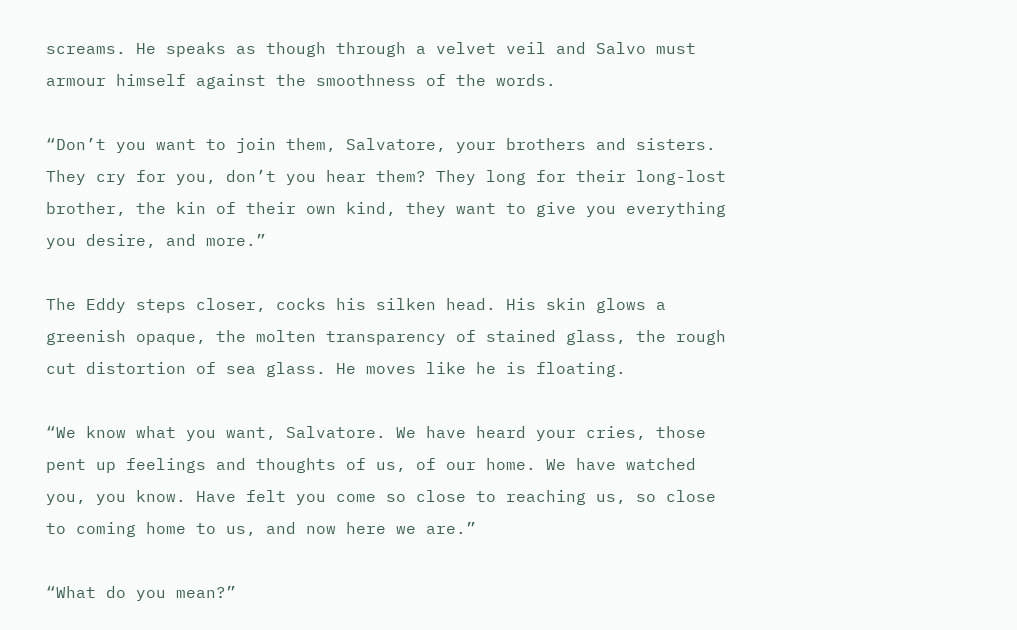screams. He speaks as though through a velvet veil and Salvo must armour himself against the smoothness of the words.

“Don’t you want to join them, Salvatore, your brothers and sisters. They cry for you, don’t you hear them? They long for their long-lost brother, the kin of their own kind, they want to give you everything you desire, and more.”

The Eddy steps closer, cocks his silken head. His skin glows a greenish opaque, the molten transparency of stained glass, the rough cut distortion of sea glass. He moves like he is floating.

“We know what you want, Salvatore. We have heard your cries, those pent up feelings and thoughts of us, of our home. We have watched you, you know. Have felt you come so close to reaching us, so close to coming home to us, and now here we are.”

“What do you mean?”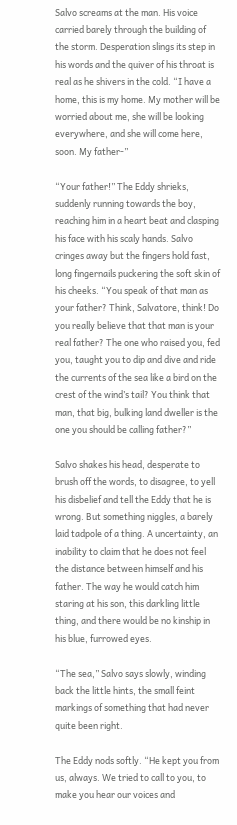Salvo screams at the man. His voice carried barely through the building of the storm. Desperation slings its step in his words and the quiver of his throat is real as he shivers in the cold. “I have a home, this is my home. My mother will be worried about me, she will be looking everywhere, and she will come here, soon. My father-”

“Your father!” The Eddy shrieks, suddenly running towards the boy, reaching him in a heart beat and clasping his face with his scaly hands. Salvo cringes away but the fingers hold fast, long fingernails puckering the soft skin of his cheeks. “You speak of that man as your father? Think, Salvatore, think! Do you really believe that that man is your real father? The one who raised you, fed you, taught you to dip and dive and ride the currents of the sea like a bird on the crest of the wind’s tail? You think that man, that big, bulking land dweller is the one you should be calling father?”

Salvo shakes his head, desperate to brush off the words, to disagree, to yell his disbelief and tell the Eddy that he is wrong. But something niggles, a barely laid tadpole of a thing. A uncertainty, an inability to claim that he does not feel the distance between himself and his father. The way he would catch him staring at his son, this darkling little thing, and there would be no kinship in his blue, furrowed eyes.

“The sea,” Salvo says slowly, winding back the little hints, the small feint markings of something that had never quite been right.

The Eddy nods softly. “He kept you from us, always. We tried to call to you, to make you hear our voices and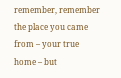remember, remember the place you came from – your true home – but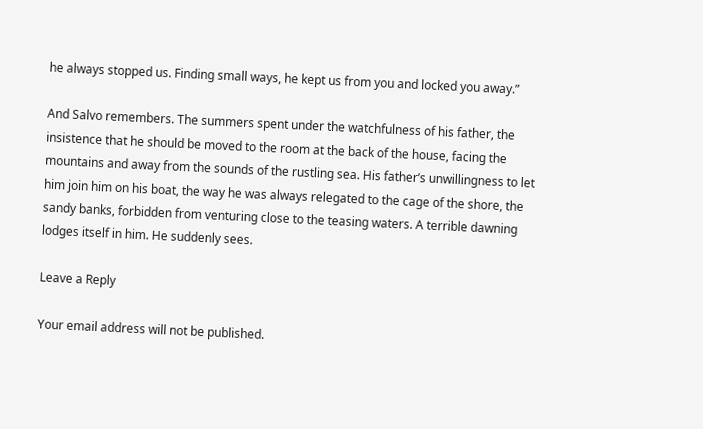he always stopped us. Finding small ways, he kept us from you and locked you away.”

And Salvo remembers. The summers spent under the watchfulness of his father, the insistence that he should be moved to the room at the back of the house, facing the mountains and away from the sounds of the rustling sea. His father’s unwillingness to let him join him on his boat, the way he was always relegated to the cage of the shore, the sandy banks, forbidden from venturing close to the teasing waters. A terrible dawning lodges itself in him. He suddenly sees.

Leave a Reply

Your email address will not be published.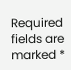Required fields are marked *